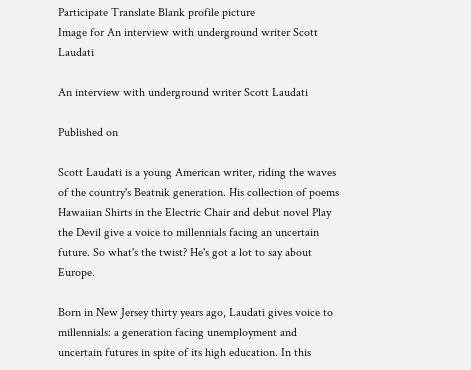Participate Translate Blank profile picture
Image for An interview with underground writer Scott Laudati

An interview with underground writer Scott Laudati

Published on

Scott Laudati is a young American writer, riding the waves of the country's Beatnik generation. His collection of poems Hawaiian Shirts in the Electric Chair and debut novel Play the Devil give a voice to millennials facing an uncertain future. So what's the twist? He's got a lot to say about Europe.

Born in New Jersey thirty years ago, Laudati gives voice to millennials: a generation facing unemployment and uncertain futures in spite of its high education. In this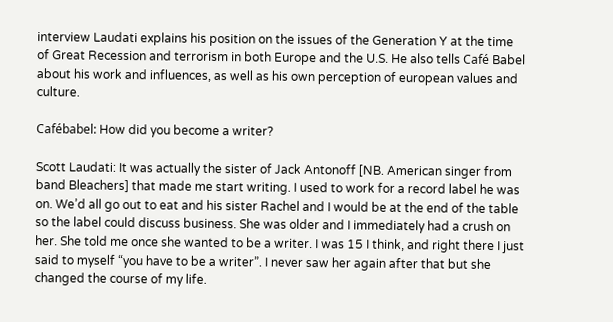interview Laudati explains his position on the issues of the Generation Y at the time of Great Recession and terrorism in both Europe and the U.S. He also tells Café Babel about his work and influences, as well as his own perception of european values and culture.

Cafébabel: How did you become a writer?

Scott Laudati: It was actually the sister of Jack Antonoff [NB. American singer from band Bleachers] that made me start writing. I used to work for a record label he was on. We’d all go out to eat and his sister Rachel and I would be at the end of the table so the label could discuss business. She was older and I immediately had a crush on her. She told me once she wanted to be a writer. I was 15 I think, and right there I just said to myself “you have to be a writer”. I never saw her again after that but she changed the course of my life.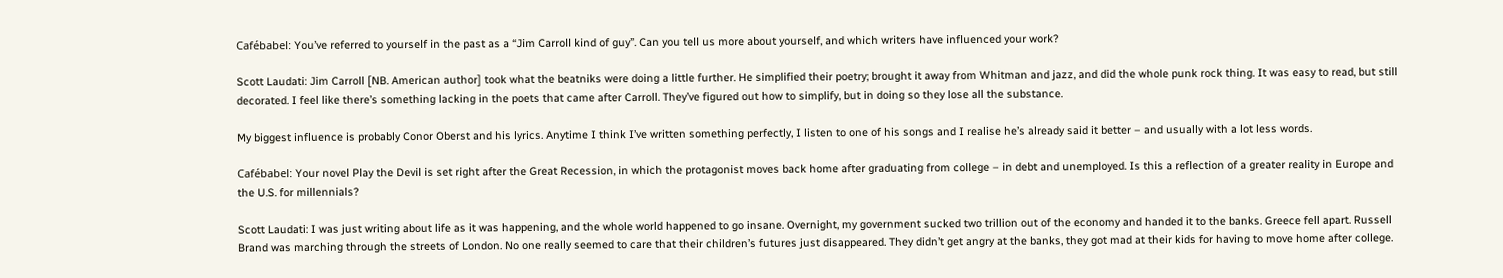Cafébabel: You’ve referred to yourself in the past as a “Jim Carroll kind of guy”. Can you tell us more about yourself, and which writers have influenced your work?

Scott Laudati: Jim Carroll [NB. American author] took what the beatniks were doing a little further. He simplified their poetry; brought it away from Whitman and jazz, and did the whole punk rock thing. It was easy to read, but still decorated. I feel like there’s something lacking in the poets that came after Carroll. They’ve figured out how to simplify, but in doing so they lose all the substance.

My biggest influence is probably Conor Oberst and his lyrics. Anytime I think I’ve written something perfectly, I listen to one of his songs and I realise he’s already said it better – and usually with a lot less words.

Cafébabel: Your novel Play the Devil is set right after the Great Recession, in which the protagonist moves back home after graduating from college – in debt and unemployed. Is this a reflection of a greater reality in Europe and the U.S. for millennials?

Scott Laudati: I was just writing about life as it was happening, and the whole world happened to go insane. Overnight, my government sucked two trillion out of the economy and handed it to the banks. Greece fell apart. Russell Brand was marching through the streets of London. No one really seemed to care that their children’s futures just disappeared. They didn’t get angry at the banks, they got mad at their kids for having to move home after college.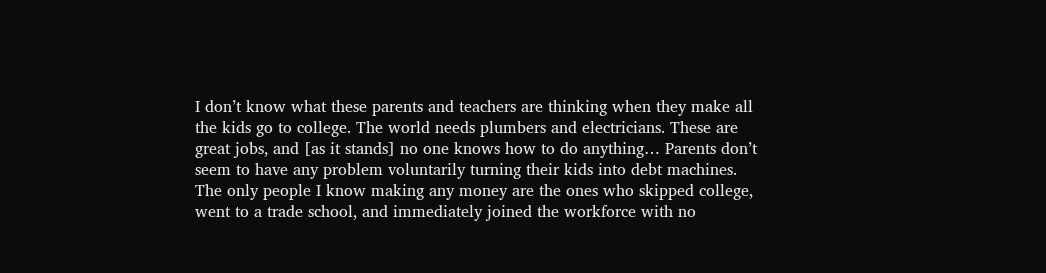I don’t know what these parents and teachers are thinking when they make all the kids go to college. The world needs plumbers and electricians. These are great jobs, and [as it stands] no one knows how to do anything… Parents don’t seem to have any problem voluntarily turning their kids into debt machines. The only people I know making any money are the ones who skipped college, went to a trade school, and immediately joined the workforce with no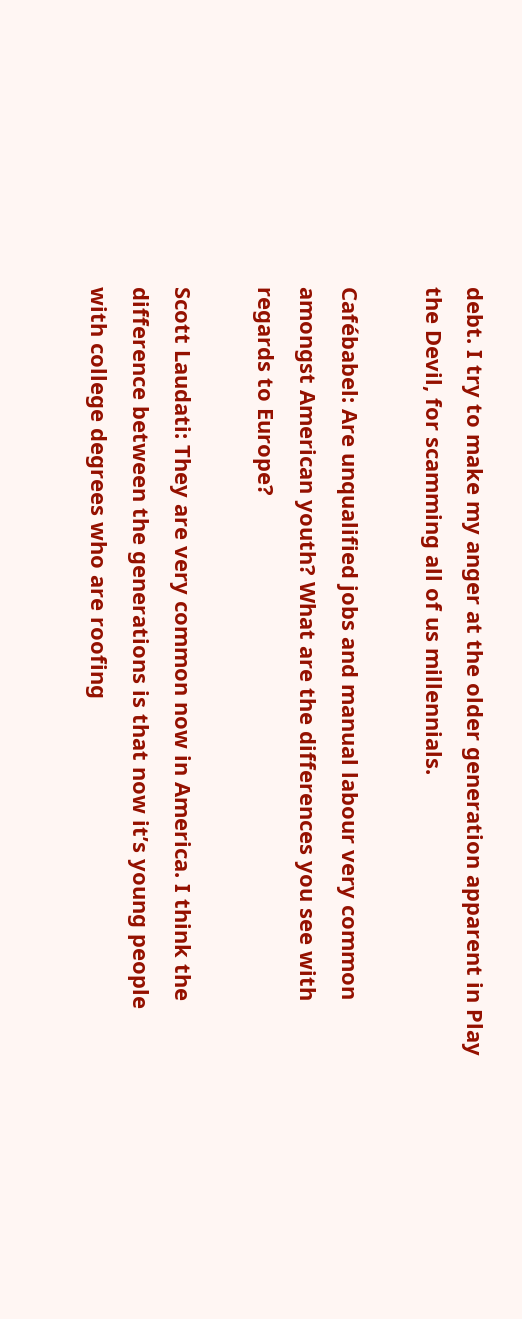debt. I try to make my anger at the older generation apparent in Play the Devil, for scamming all of us millennials.

Cafébabel: Are unqualified jobs and manual labour very common amongst American youth? What are the differences you see with regards to Europe?

Scott Laudati: They are very common now in America. I think the difference between the generations is that now it’s young people with college degrees who are roofing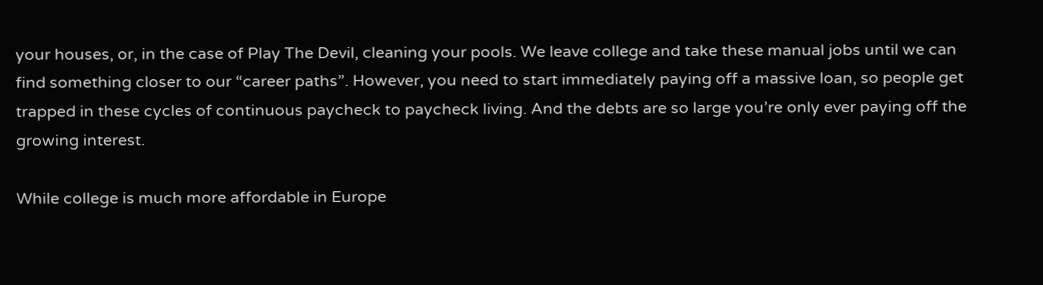your houses, or, in the case of Play The Devil, cleaning your pools. We leave college and take these manual jobs until we can find something closer to our “career paths”. However, you need to start immediately paying off a massive loan, so people get trapped in these cycles of continuous paycheck to paycheck living. And the debts are so large you’re only ever paying off the growing interest.

While college is much more affordable in Europe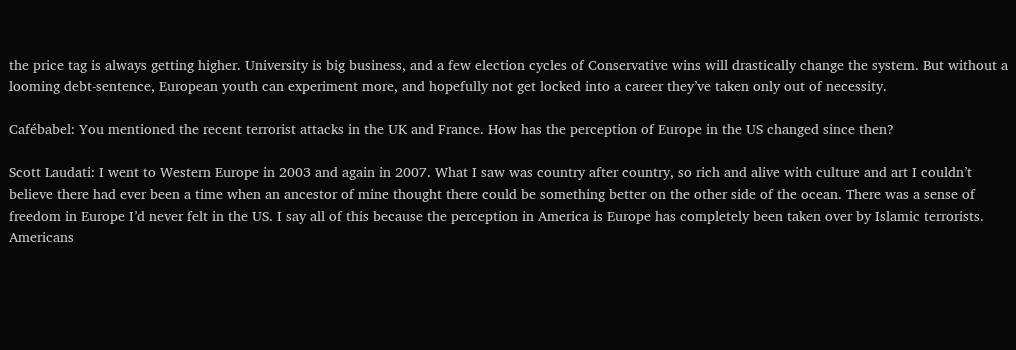the price tag is always getting higher. University is big business, and a few election cycles of Conservative wins will drastically change the system. But without a looming debt-sentence, European youth can experiment more, and hopefully not get locked into a career they’ve taken only out of necessity.

Cafébabel: You mentioned the recent terrorist attacks in the UK and France. How has the perception of Europe in the US changed since then?

Scott Laudati: I went to Western Europe in 2003 and again in 2007. What I saw was country after country, so rich and alive with culture and art I couldn’t believe there had ever been a time when an ancestor of mine thought there could be something better on the other side of the ocean. There was a sense of freedom in Europe I’d never felt in the US. I say all of this because the perception in America is Europe has completely been taken over by Islamic terrorists. Americans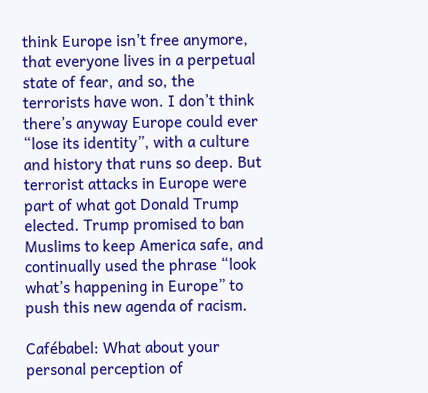think Europe isn’t free anymore, that everyone lives in a perpetual state of fear, and so, the terrorists have won. I don’t think there’s anyway Europe could ever “lose its identity”, with a culture and history that runs so deep. But terrorist attacks in Europe were part of what got Donald Trump elected. Trump promised to ban Muslims to keep America safe, and continually used the phrase “look what’s happening in Europe” to push this new agenda of racism.

Cafébabel: What about your personal perception of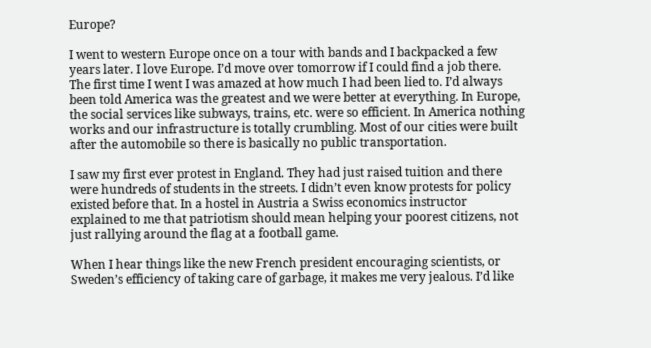Europe?

I went to western Europe once on a tour with bands and I backpacked a few years later. I love Europe. I’d move over tomorrow if I could find a job there. The first time I went I was amazed at how much I had been lied to. I’d always been told America was the greatest and we were better at everything. In Europe, the social services like subways, trains, etc. were so efficient. In America nothing works and our infrastructure is totally crumbling. Most of our cities were built after the automobile so there is basically no public transportation.

I saw my first ever protest in England. They had just raised tuition and there were hundreds of students in the streets. I didn’t even know protests for policy existed before that. In a hostel in Austria a Swiss economics instructor explained to me that patriotism should mean helping your poorest citizens, not just rallying around the flag at a football game.

When I hear things like the new French president encouraging scientists, or Sweden’s efficiency of taking care of garbage, it makes me very jealous. I’d like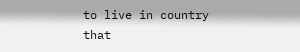to live in country that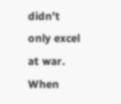didn’t only excel at war. When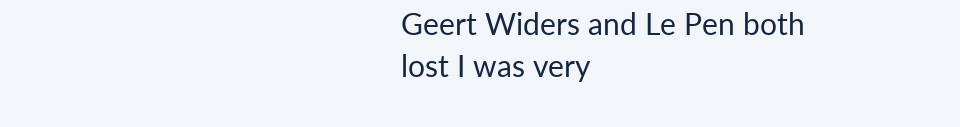Geert Widers and Le Pen both lost I was very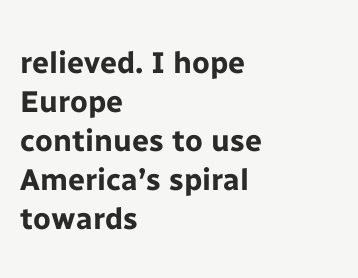relieved. I hope Europe continues to use America’s spiral towards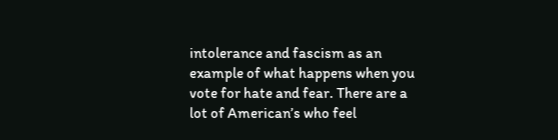intolerance and fascism as an example of what happens when you vote for hate and fear. There are a lot of American’s who feel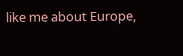like me about Europe,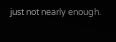just not nearly enough.